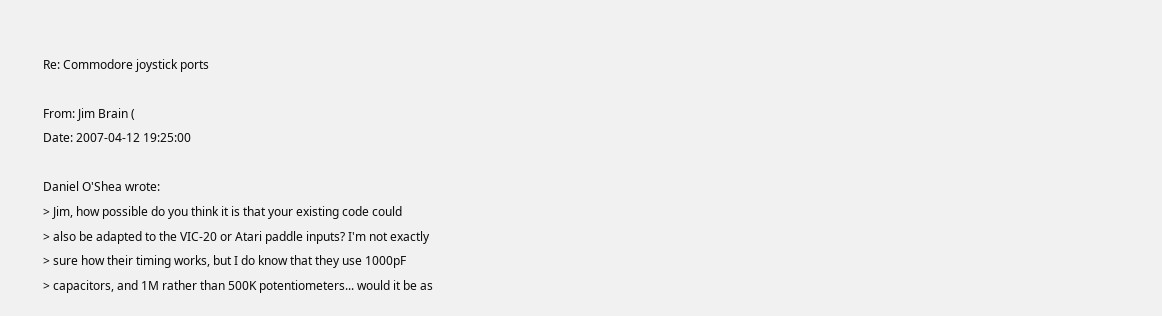Re: Commodore joystick ports

From: Jim Brain (
Date: 2007-04-12 19:25:00

Daniel O'Shea wrote:
> Jim, how possible do you think it is that your existing code could
> also be adapted to the VIC-20 or Atari paddle inputs? I'm not exactly
> sure how their timing works, but I do know that they use 1000pF
> capacitors, and 1M rather than 500K potentiometers... would it be as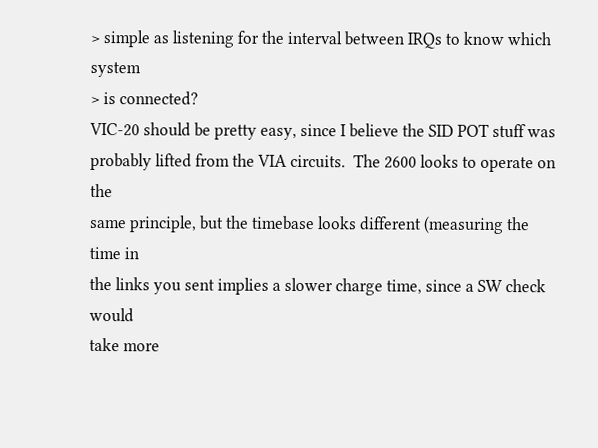> simple as listening for the interval between IRQs to know which system
> is connected?
VIC-20 should be pretty easy, since I believe the SID POT stuff was
probably lifted from the VIA circuits.  The 2600 looks to operate on the
same principle, but the timebase looks different (measuring the time in
the links you sent implies a slower charge time, since a SW check would
take more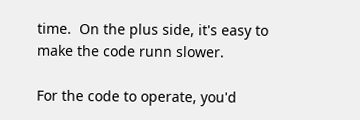time.  On the plus side, it's easy to make the code runn slower.

For the code to operate, you'd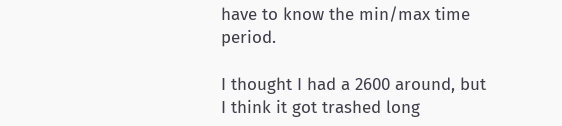have to know the min/max time period.

I thought I had a 2600 around, but I think it got trashed long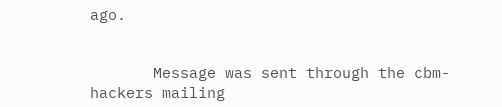ago.


       Message was sent through the cbm-hackers mailing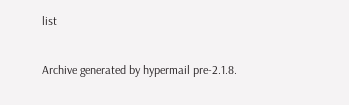list

Archive generated by hypermail pre-2.1.8.